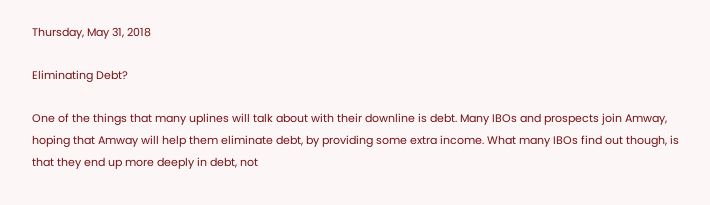Thursday, May 31, 2018

Eliminating Debt?

One of the things that many uplines will talk about with their downline is debt. Many IBOs and prospects join Amway, hoping that Amway will help them eliminate debt, by providing some extra income. What many IBOs find out though, is that they end up more deeply in debt, not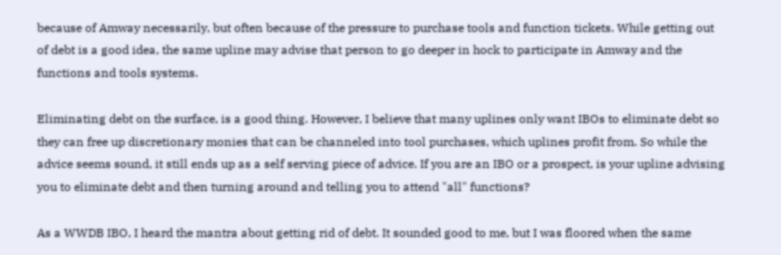because of Amway necessarily, but often because of the pressure to purchase tools and function tickets. While getting out of debt is a good idea, the same upline may advise that person to go deeper in hock to participate in Amway and the functions and tools systems.

Eliminating debt on the surface, is a good thing. However, I believe that many uplines only want IBOs to eliminate debt so they can free up discretionary monies that can be channeled into tool purchases, which uplines profit from. So while the advice seems sound, it still ends up as a self serving piece of advice. If you are an IBO or a prospect, is your upline advising you to eliminate debt and then turning around and telling you to attend "all" functions?

As a WWDB IBO, I heard the mantra about getting rid of debt. It sounded good to me, but I was floored when the same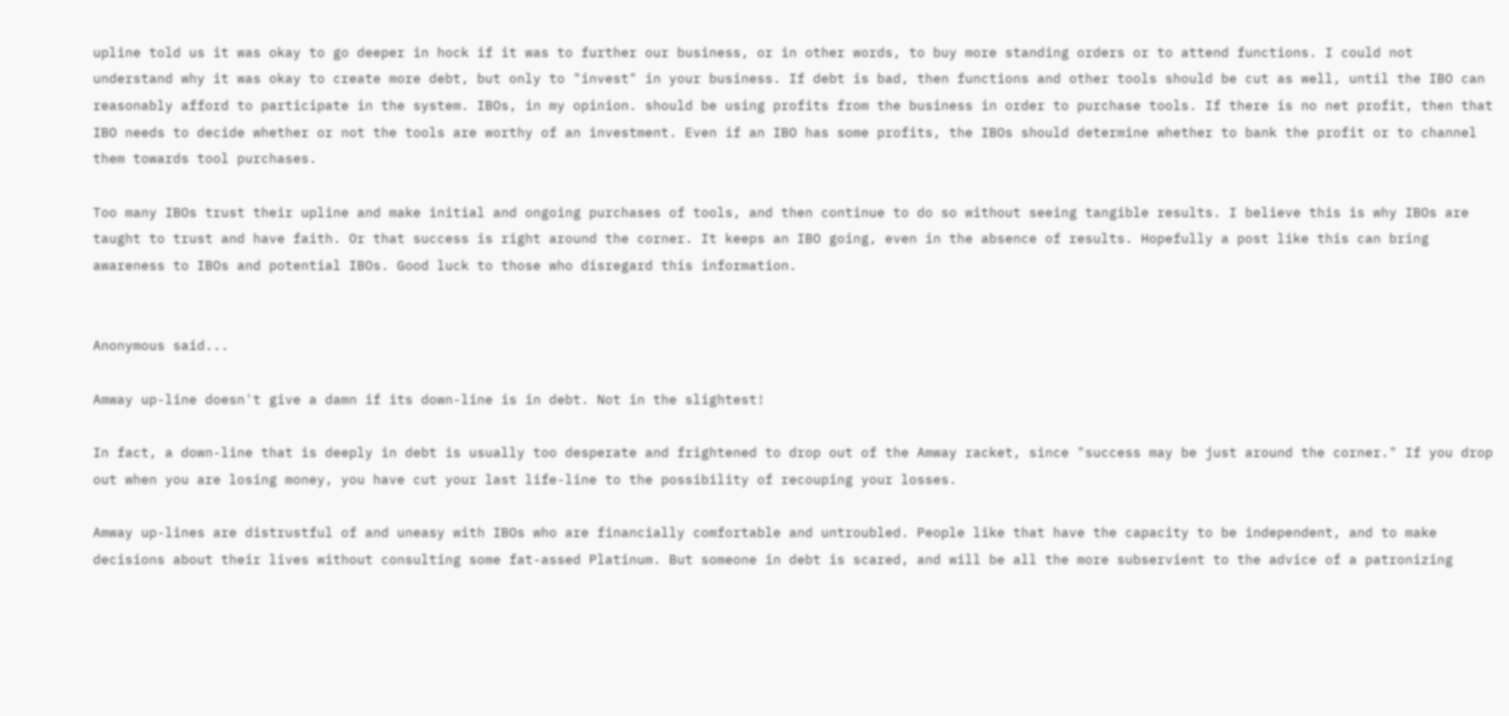upline told us it was okay to go deeper in hock if it was to further our business, or in other words, to buy more standing orders or to attend functions. I could not understand why it was okay to create more debt, but only to "invest" in your business. If debt is bad, then functions and other tools should be cut as well, until the IBO can reasonably afford to participate in the system. IBOs, in my opinion. should be using profits from the business in order to purchase tools. If there is no net profit, then that IBO needs to decide whether or not the tools are worthy of an investment. Even if an IBO has some profits, the IBOs should determine whether to bank the profit or to channel them towards tool purchases.

Too many IBOs trust their upline and make initial and ongoing purchases of tools, and then continue to do so without seeing tangible results. I believe this is why IBOs are taught to trust and have faith. Or that success is right around the corner. It keeps an IBO going, even in the absence of results. Hopefully a post like this can bring awareness to IBOs and potential IBOs. Good luck to those who disregard this information.


Anonymous said...

Amway up-line doesn't give a damn if its down-line is in debt. Not in the slightest!

In fact, a down-line that is deeply in debt is usually too desperate and frightened to drop out of the Amway racket, since "success may be just around the corner." If you drop out when you are losing money, you have cut your last life-line to the possibility of recouping your losses.

Amway up-lines are distrustful of and uneasy with IBOs who are financially comfortable and untroubled. People like that have the capacity to be independent, and to make decisions about their lives without consulting some fat-assed Platinum. But someone in debt is scared, and will be all the more subservient to the advice of a patronizing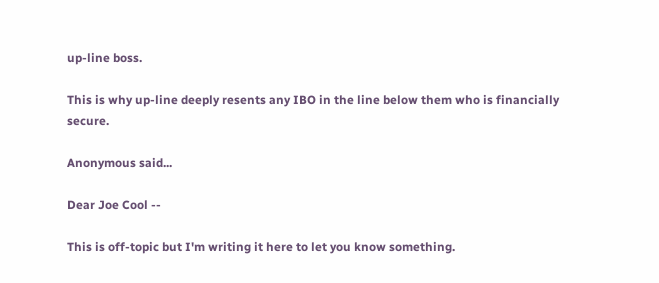up-line boss.

This is why up-line deeply resents any IBO in the line below them who is financially secure.

Anonymous said...

Dear Joe Cool --

This is off-topic but I'm writing it here to let you know something.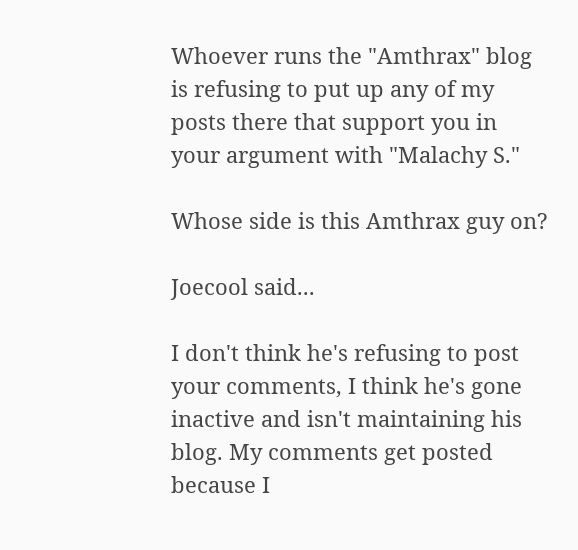Whoever runs the "Amthrax" blog is refusing to put up any of my posts there that support you in your argument with "Malachy S."

Whose side is this Amthrax guy on?

Joecool said...

I don't think he's refusing to post your comments, I think he's gone inactive and isn't maintaining his blog. My comments get posted because I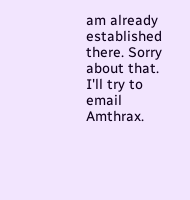am already established there. Sorry about that. I'll try to email Amthrax.